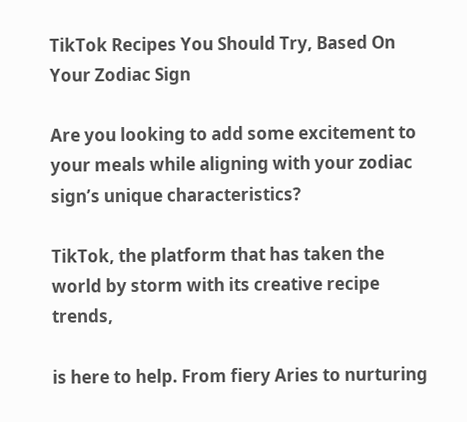TikTok Recipes You Should Try, Based On Your Zodiac Sign

Are you looking to add some excitement to your meals while aligning with your zodiac sign’s unique characteristics?

TikTok, the platform that has taken the world by storm with its creative recipe trends,

is here to help. From fiery Aries to nurturing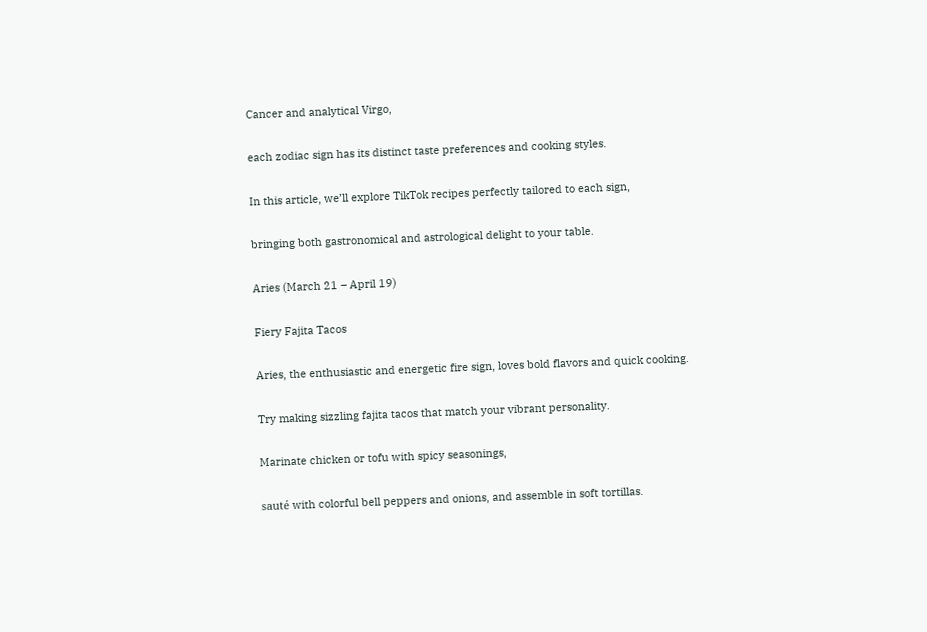Cancer and analytical Virgo,

each zodiac sign has its distinct taste preferences and cooking styles.

In this article, we’ll explore TikTok recipes perfectly tailored to each sign,

bringing both gastronomical and astrological delight to your table.

Aries (March 21 – April 19)

Fiery Fajita Tacos

Aries, the enthusiastic and energetic fire sign, loves bold flavors and quick cooking.

Try making sizzling fajita tacos that match your vibrant personality.

Marinate chicken or tofu with spicy seasonings,

sauté with colorful bell peppers and onions, and assemble in soft tortillas.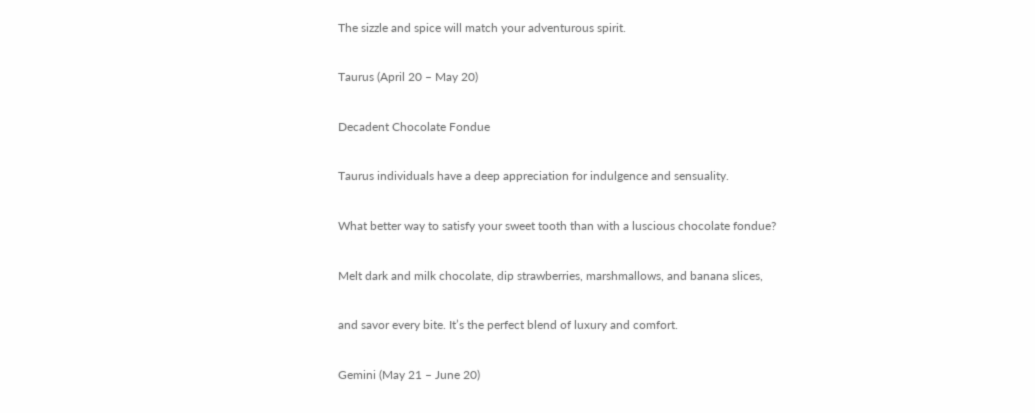The sizzle and spice will match your adventurous spirit.

Taurus (April 20 – May 20)

Decadent Chocolate Fondue

Taurus individuals have a deep appreciation for indulgence and sensuality.

What better way to satisfy your sweet tooth than with a luscious chocolate fondue?

Melt dark and milk chocolate, dip strawberries, marshmallows, and banana slices,

and savor every bite. It’s the perfect blend of luxury and comfort.

Gemini (May 21 – June 20)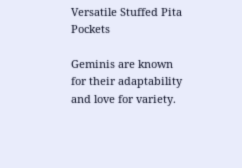Versatile Stuffed Pita Pockets

Geminis are known for their adaptability and love for variety.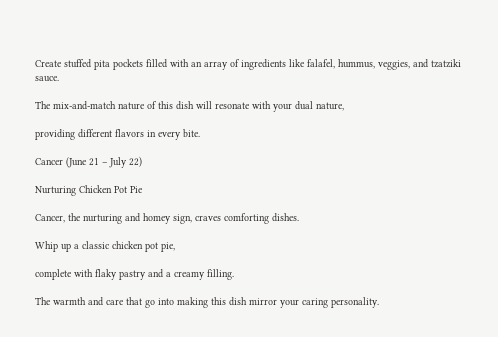Create stuffed pita pockets filled with an array of ingredients like falafel, hummus, veggies, and tzatziki sauce.

The mix-and-match nature of this dish will resonate with your dual nature,

providing different flavors in every bite.

Cancer (June 21 – July 22)

Nurturing Chicken Pot Pie

Cancer, the nurturing and homey sign, craves comforting dishes.

Whip up a classic chicken pot pie,

complete with flaky pastry and a creamy filling.

The warmth and care that go into making this dish mirror your caring personality.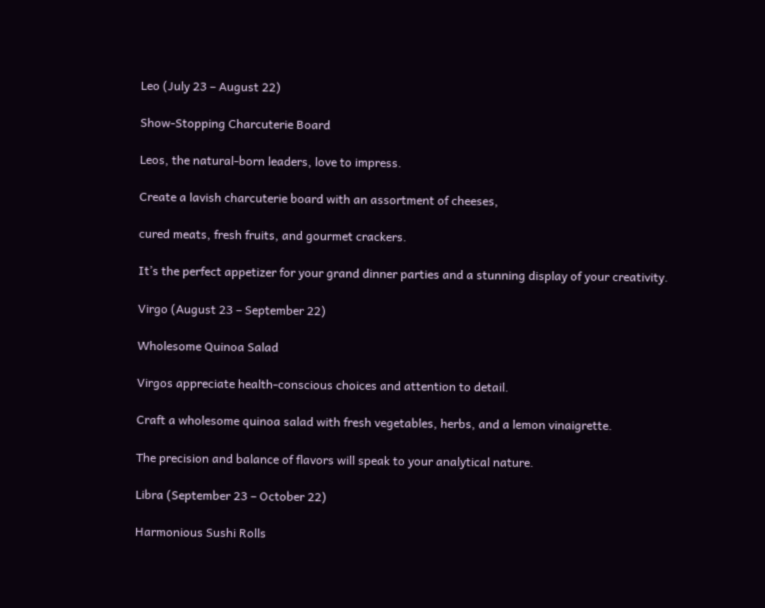Leo (July 23 – August 22)

Show-Stopping Charcuterie Board

Leos, the natural-born leaders, love to impress.

Create a lavish charcuterie board with an assortment of cheeses,

cured meats, fresh fruits, and gourmet crackers.

It’s the perfect appetizer for your grand dinner parties and a stunning display of your creativity.

Virgo (August 23 – September 22)

Wholesome Quinoa Salad

Virgos appreciate health-conscious choices and attention to detail.

Craft a wholesome quinoa salad with fresh vegetables, herbs, and a lemon vinaigrette.

The precision and balance of flavors will speak to your analytical nature.

Libra (September 23 – October 22)

Harmonious Sushi Rolls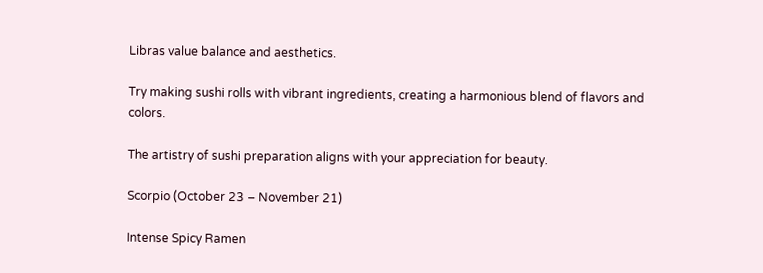Libras value balance and aesthetics.

Try making sushi rolls with vibrant ingredients, creating a harmonious blend of flavors and colors.

The artistry of sushi preparation aligns with your appreciation for beauty.

Scorpio (October 23 – November 21)

Intense Spicy Ramen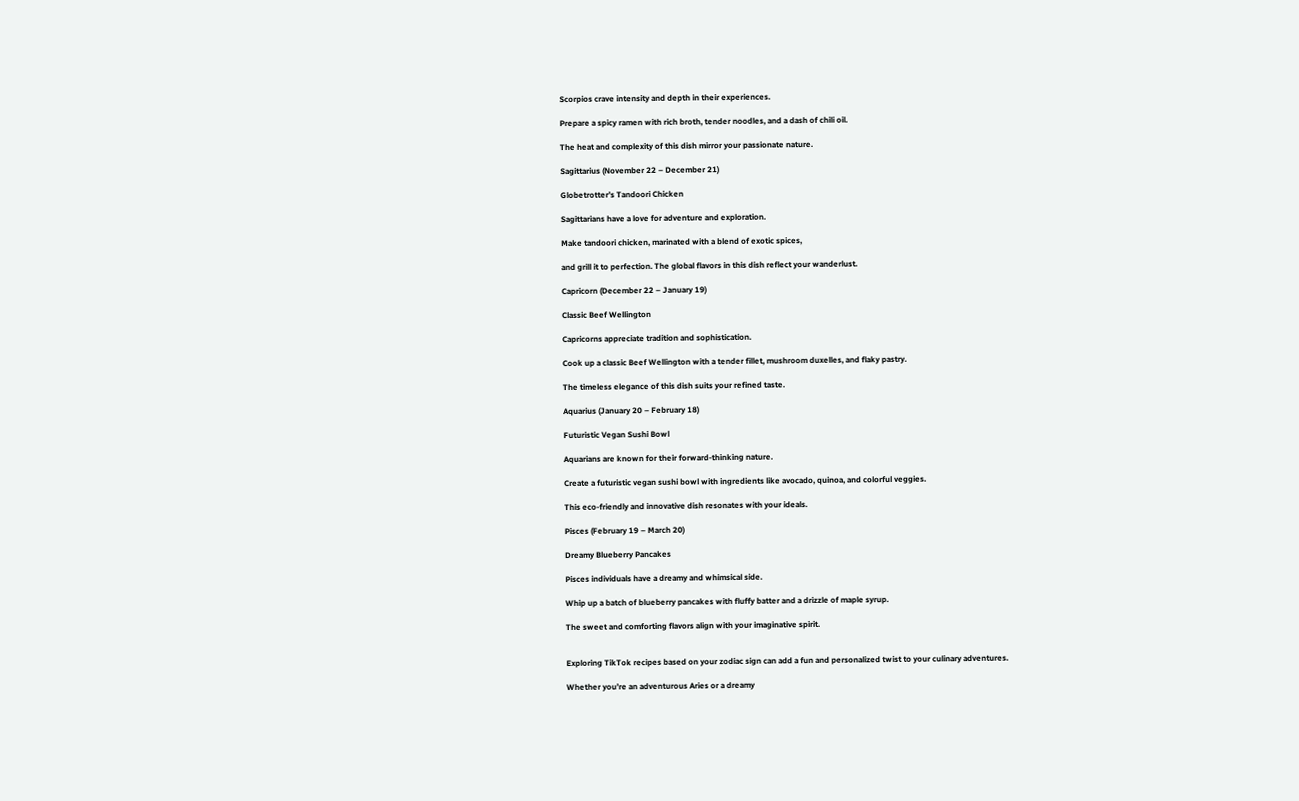Scorpios crave intensity and depth in their experiences.

Prepare a spicy ramen with rich broth, tender noodles, and a dash of chili oil.

The heat and complexity of this dish mirror your passionate nature.

Sagittarius (November 22 – December 21)

Globetrotter’s Tandoori Chicken

Sagittarians have a love for adventure and exploration.

Make tandoori chicken, marinated with a blend of exotic spices,

and grill it to perfection. The global flavors in this dish reflect your wanderlust.

Capricorn (December 22 – January 19)

Classic Beef Wellington

Capricorns appreciate tradition and sophistication.

Cook up a classic Beef Wellington with a tender fillet, mushroom duxelles, and flaky pastry.

The timeless elegance of this dish suits your refined taste.

Aquarius (January 20 – February 18)

Futuristic Vegan Sushi Bowl

Aquarians are known for their forward-thinking nature.

Create a futuristic vegan sushi bowl with ingredients like avocado, quinoa, and colorful veggies.

This eco-friendly and innovative dish resonates with your ideals.

Pisces (February 19 – March 20)

Dreamy Blueberry Pancakes

Pisces individuals have a dreamy and whimsical side.

Whip up a batch of blueberry pancakes with fluffy batter and a drizzle of maple syrup.

The sweet and comforting flavors align with your imaginative spirit.


Exploring TikTok recipes based on your zodiac sign can add a fun and personalized twist to your culinary adventures.

Whether you’re an adventurous Aries or a dreamy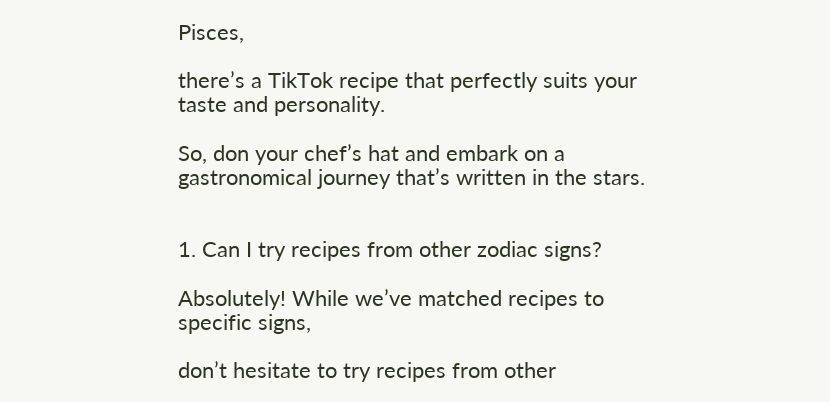Pisces,

there’s a TikTok recipe that perfectly suits your taste and personality.

So, don your chef’s hat and embark on a gastronomical journey that’s written in the stars.


1. Can I try recipes from other zodiac signs?

Absolutely! While we’ve matched recipes to specific signs,

don’t hesitate to try recipes from other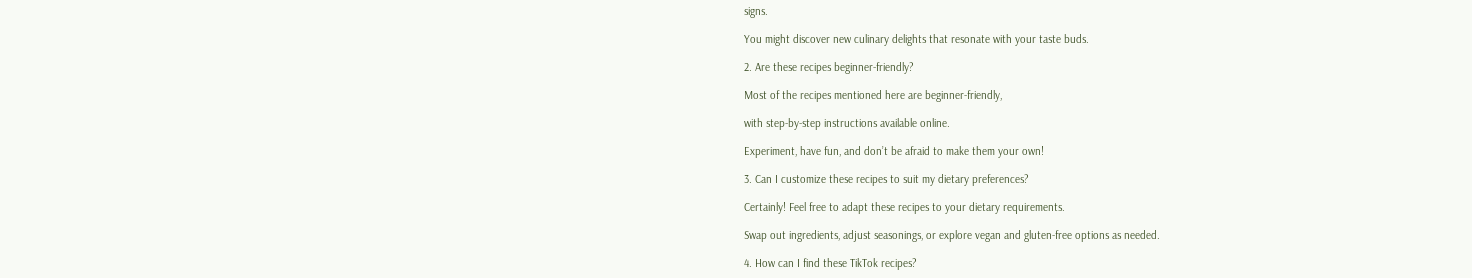signs.

You might discover new culinary delights that resonate with your taste buds.

2. Are these recipes beginner-friendly?

Most of the recipes mentioned here are beginner-friendly,

with step-by-step instructions available online.

Experiment, have fun, and don’t be afraid to make them your own!

3. Can I customize these recipes to suit my dietary preferences?

Certainly! Feel free to adapt these recipes to your dietary requirements.

Swap out ingredients, adjust seasonings, or explore vegan and gluten-free options as needed.

4. How can I find these TikTok recipes?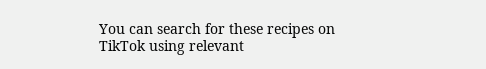You can search for these recipes on TikTok using relevant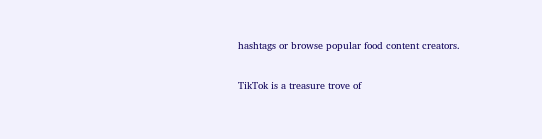hashtags or browse popular food content creators.

TikTok is a treasure trove of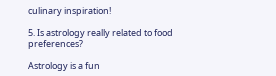culinary inspiration!

5. Is astrology really related to food preferences?

Astrology is a fun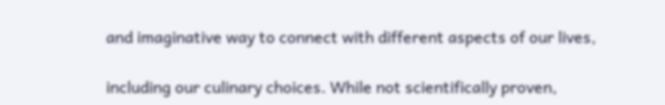and imaginative way to connect with different aspects of our lives,

including our culinary choices. While not scientifically proven,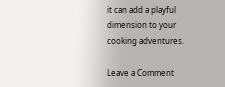it can add a playful dimension to your cooking adventures.

Leave a Comment